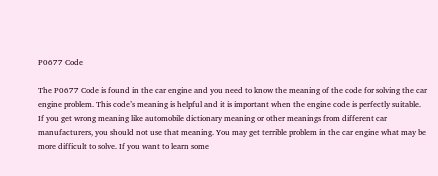P0677 Code

The P0677 Code is found in the car engine and you need to know the meaning of the code for solving the car engine problem. This code’s meaning is helpful and it is important when the engine code is perfectly suitable. If you get wrong meaning like automobile dictionary meaning or other meanings from different car manufacturers, you should not use that meaning. You may get terrible problem in the car engine what may be more difficult to solve. If you want to learn some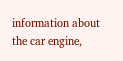information about the car engine,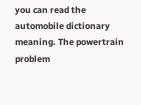you can read the automobile dictionary meaning. The powertrain problem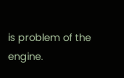is problem of the engine.